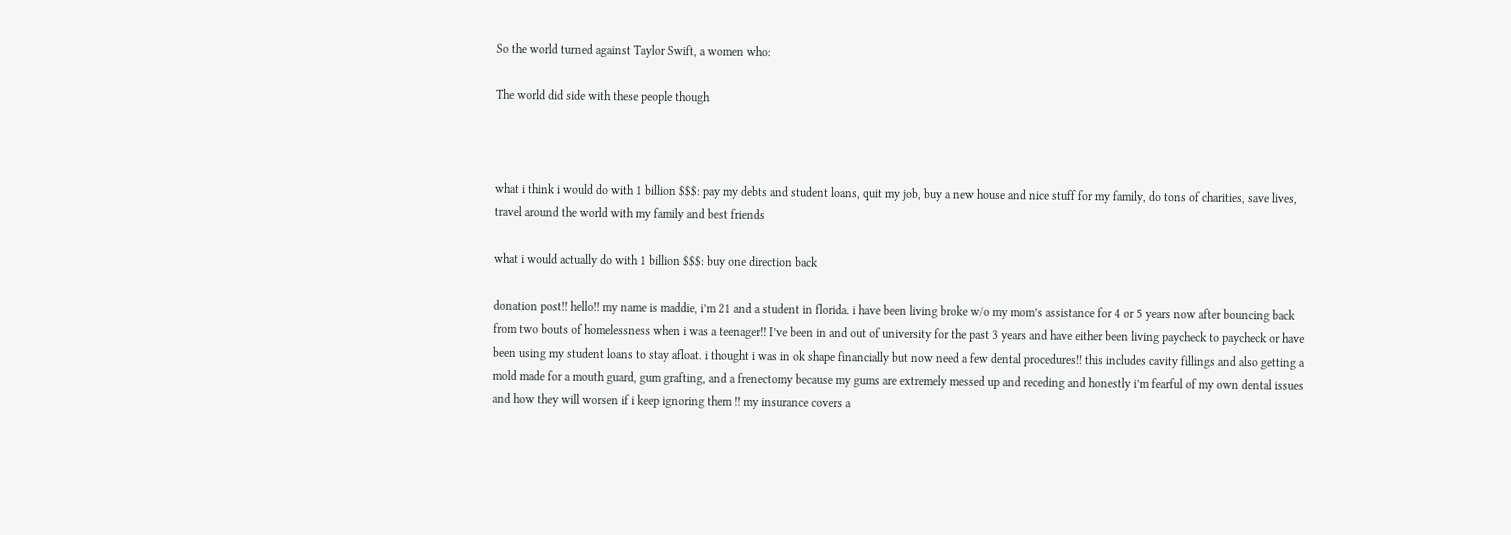So the world turned against Taylor Swift, a women who:

The world did side with these people though



what i think i would do with 1 billion $$$: pay my debts and student loans, quit my job, buy a new house and nice stuff for my family, do tons of charities, save lives, travel around the world with my family and best friends

what i would actually do with 1 billion $$$: buy one direction back

donation post!! hello!! my name is maddie, i’m 21 and a student in florida. i have been living broke w/o my mom’s assistance for 4 or 5 years now after bouncing back from two bouts of homelessness when i was a teenager!! I’ve been in and out of university for the past 3 years and have either been living paycheck to paycheck or have been using my student loans to stay afloat. i thought i was in ok shape financially but now need a few dental procedures!! this includes cavity fillings and also getting a mold made for a mouth guard, gum grafting, and a frenectomy because my gums are extremely messed up and receding and honestly i’m fearful of my own dental issues and how they will worsen if i keep ignoring them !! my insurance covers a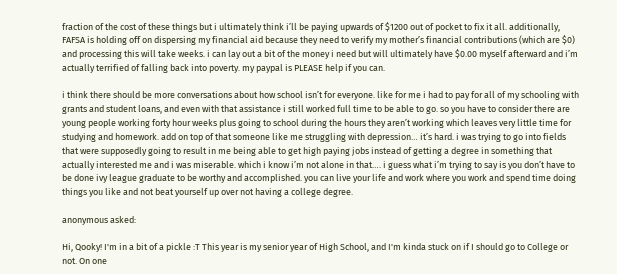fraction of the cost of these things but i ultimately think i’ll be paying upwards of $1200 out of pocket to fix it all. additionally, FAFSA is holding off on dispersing my financial aid because they need to verify my mother’s financial contributions (which are $0) and processing this will take weeks. i can lay out a bit of the money i need but will ultimately have $0.00 myself afterward and i’m actually terrified of falling back into poverty. my paypal is PLEASE help if you can.

i think there should be more conversations about how school isn’t for everyone. like for me i had to pay for all of my schooling with grants and student loans, and even with that assistance i still worked full time to be able to go. so you have to consider there are young people working forty hour weeks plus going to school during the hours they aren’t working which leaves very little time for studying and homework. add on top of that someone like me struggling with depression… it’s hard. i was trying to go into fields that were supposedly going to result in me being able to get high paying jobs instead of getting a degree in something that actually interested me and i was miserable. which i know i’m not alone in that…. i guess what i’m trying to say is you don’t have to be done ivy league graduate to be worthy and accomplished. you can live your life and work where you work and spend time doing things you like and not beat yourself up over not having a college degree.

anonymous asked:

Hi, Qooky! I'm in a bit of a pickle :T This year is my senior year of High School, and I'm kinda stuck on if I should go to College or not. On one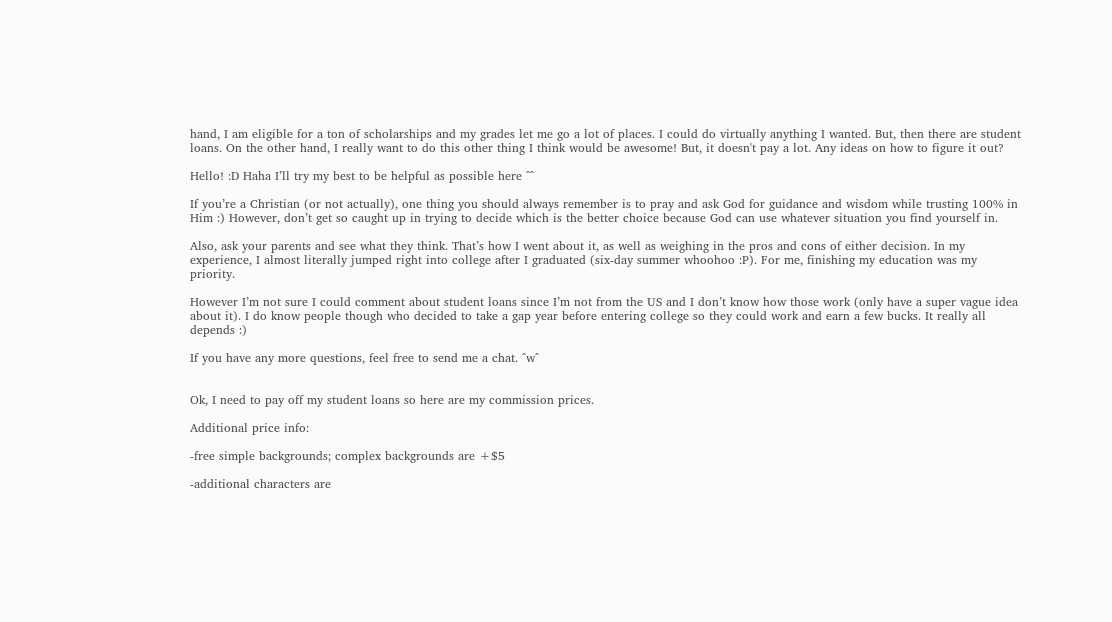hand, I am eligible for a ton of scholarships and my grades let me go a lot of places. I could do virtually anything I wanted. But, then there are student loans. On the other hand, I really want to do this other thing I think would be awesome! But, it doesn't pay a lot. Any ideas on how to figure it out?

Hello! :D Haha I’ll try my best to be helpful as possible here ^^

If you’re a Christian (or not actually), one thing you should always remember is to pray and ask God for guidance and wisdom while trusting 100% in Him :) However, don’t get so caught up in trying to decide which is the better choice because God can use whatever situation you find yourself in.

Also, ask your parents and see what they think. That’s how I went about it, as well as weighing in the pros and cons of either decision. In my experience, I almost literally jumped right into college after I graduated (six-day summer whoohoo :P). For me, finishing my education was my priority.

However I’m not sure I could comment about student loans since I’m not from the US and I don’t know how those work (only have a super vague idea about it). I do know people though who decided to take a gap year before entering college so they could work and earn a few bucks. It really all depends :)

If you have any more questions, feel free to send me a chat. ^w^


Ok, I need to pay off my student loans so here are my commission prices.

Additional price info:

-free simple backgrounds; complex backgrounds are +$5

-additional characters are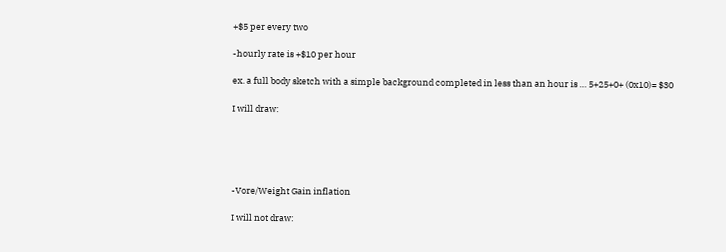+$5 per every two

-hourly rate is +$10 per hour

ex. a full body sketch with a simple background completed in less than an hour is … 5+25+0+ (0x10)= $30

I will draw:





-Vore/Weight Gain inflation

I will not draw: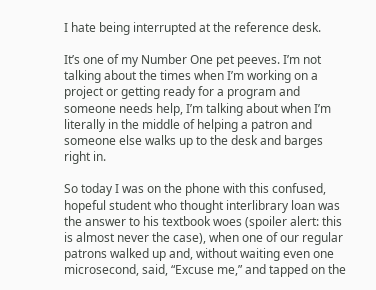I hate being interrupted at the reference desk.

It’s one of my Number One pet peeves. I’m not talking about the times when I’m working on a project or getting ready for a program and someone needs help, I’m talking about when I’m literally in the middle of helping a patron and someone else walks up to the desk and barges right in.

So today I was on the phone with this confused, hopeful student who thought interlibrary loan was the answer to his textbook woes (spoiler alert: this is almost never the case), when one of our regular patrons walked up and, without waiting even one microsecond, said, “Excuse me,” and tapped on the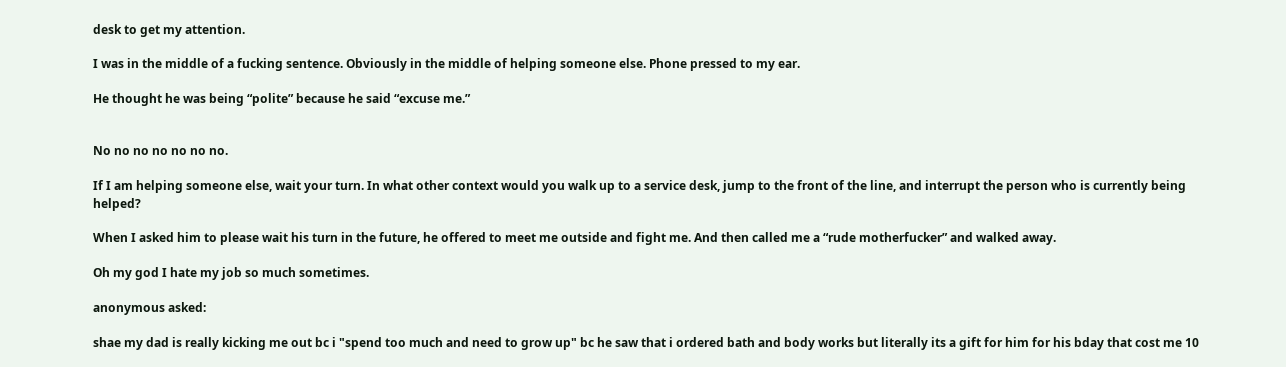desk to get my attention.

I was in the middle of a fucking sentence. Obviously in the middle of helping someone else. Phone pressed to my ear.

He thought he was being “polite” because he said “excuse me.”


No no no no no no no.

If I am helping someone else, wait your turn. In what other context would you walk up to a service desk, jump to the front of the line, and interrupt the person who is currently being helped?

When I asked him to please wait his turn in the future, he offered to meet me outside and fight me. And then called me a “rude motherfucker” and walked away.

Oh my god I hate my job so much sometimes.

anonymous asked:

shae my dad is really kicking me out bc i "spend too much and need to grow up" bc he saw that i ordered bath and body works but literally its a gift for him for his bday that cost me 10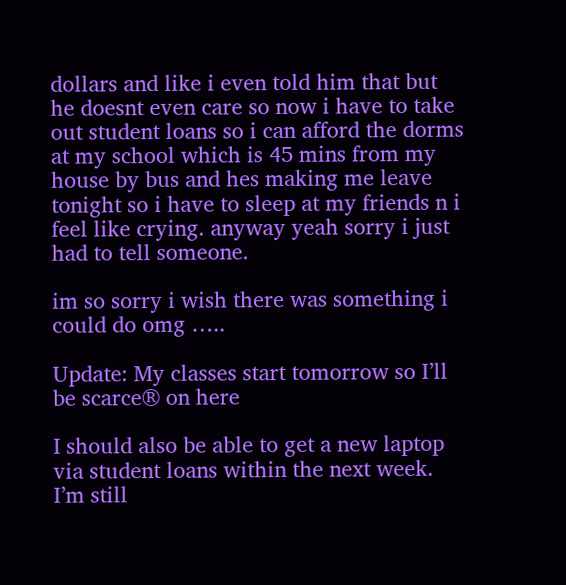dollars and like i even told him that but he doesnt even care so now i have to take out student loans so i can afford the dorms at my school which is 45 mins from my house by bus and hes making me leave tonight so i have to sleep at my friends n i feel like crying. anyway yeah sorry i just had to tell someone.

im so sorry i wish there was something i could do omg …..

Update: My classes start tomorrow so I’ll be scarce® on here

I should also be able to get a new laptop via student loans within the next week. I’m still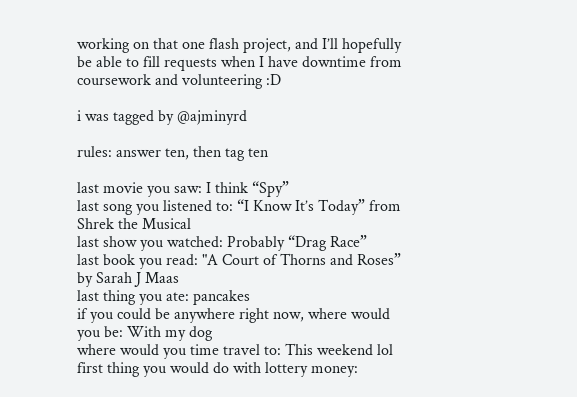working on that one flash project, and I’ll hopefully be able to fill requests when I have downtime from coursework and volunteering :D

i was tagged by @ajminyrd

rules: answer ten, then tag ten

last movie you saw: I think “Spy”
last song you listened to: “I Know It’s Today” from Shrek the Musical
last show you watched: Probably “Drag Race”
last book you read: "A Court of Thorns and Roses” by Sarah J Maas
last thing you ate: pancakes
if you could be anywhere right now, where would you be: With my dog
where would you time travel to: This weekend lol
first thing you would do with lottery money: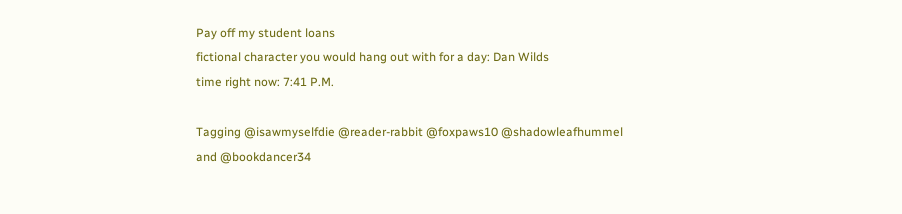Pay off my student loans
fictional character you would hang out with for a day: Dan Wilds
time right now: 7:41 P.M.

Tagging @isawmyselfdie @reader-rabbit @foxpaws10 @shadowleafhummel and @bookdancer34